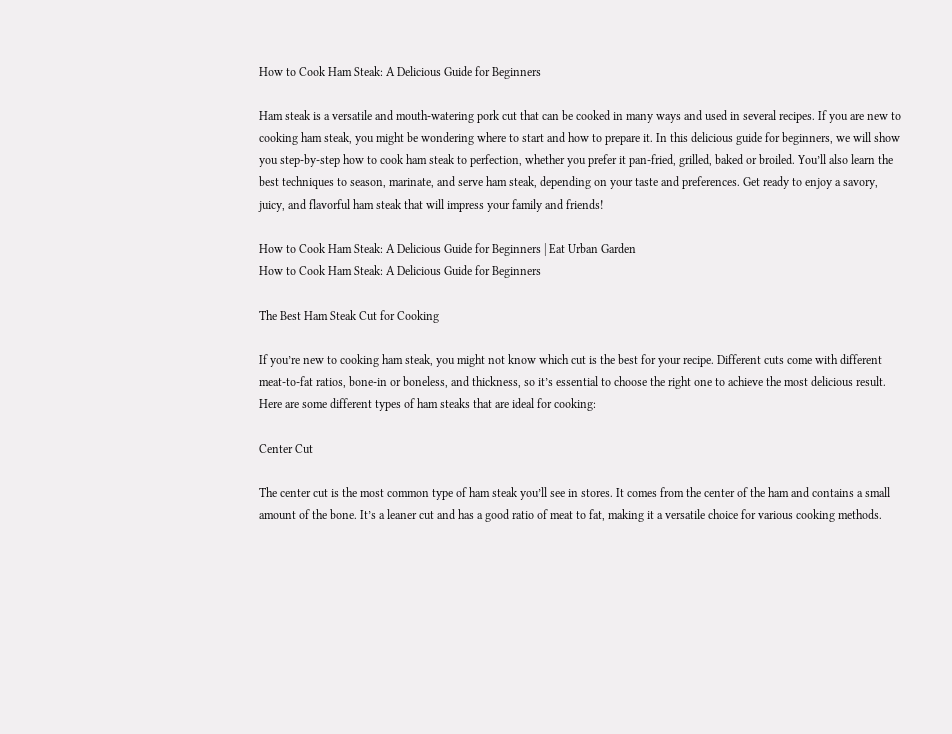How to Cook Ham Steak: A Delicious Guide for Beginners

Ham steak is a versatile and mouth-watering pork cut that can be cooked in many ways and used in several recipes. If you are new to cooking ham steak, you might be wondering where to start and how to prepare it. In this delicious guide for beginners, we will show you step-by-step how to cook ham steak to perfection, whether you prefer it pan-fried, grilled, baked or broiled. You’ll also learn the best techniques to season, marinate, and serve ham steak, depending on your taste and preferences. Get ready to enjoy a savory, juicy, and flavorful ham steak that will impress your family and friends!

How to Cook Ham Steak: A Delicious Guide for Beginners | Eat Urban Garden
How to Cook Ham Steak: A Delicious Guide for Beginners

The Best Ham Steak Cut for Cooking

If you’re new to cooking ham steak, you might not know which cut is the best for your recipe. Different cuts come with different meat-to-fat ratios, bone-in or boneless, and thickness, so it’s essential to choose the right one to achieve the most delicious result. Here are some different types of ham steaks that are ideal for cooking:

Center Cut

The center cut is the most common type of ham steak you’ll see in stores. It comes from the center of the ham and contains a small amount of the bone. It’s a leaner cut and has a good ratio of meat to fat, making it a versatile choice for various cooking methods.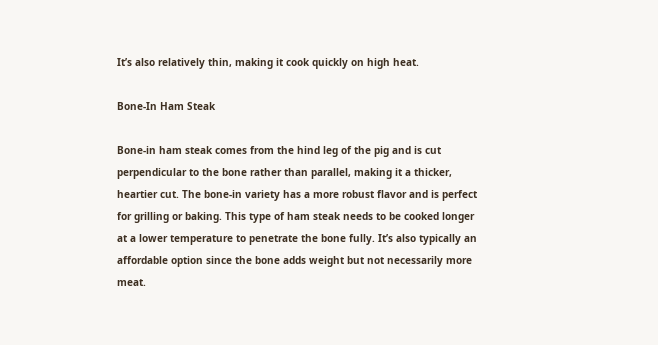It’s also relatively thin, making it cook quickly on high heat.

Bone-In Ham Steak

Bone-in ham steak comes from the hind leg of the pig and is cut perpendicular to the bone rather than parallel, making it a thicker, heartier cut. The bone-in variety has a more robust flavor and is perfect for grilling or baking. This type of ham steak needs to be cooked longer at a lower temperature to penetrate the bone fully. It’s also typically an affordable option since the bone adds weight but not necessarily more meat.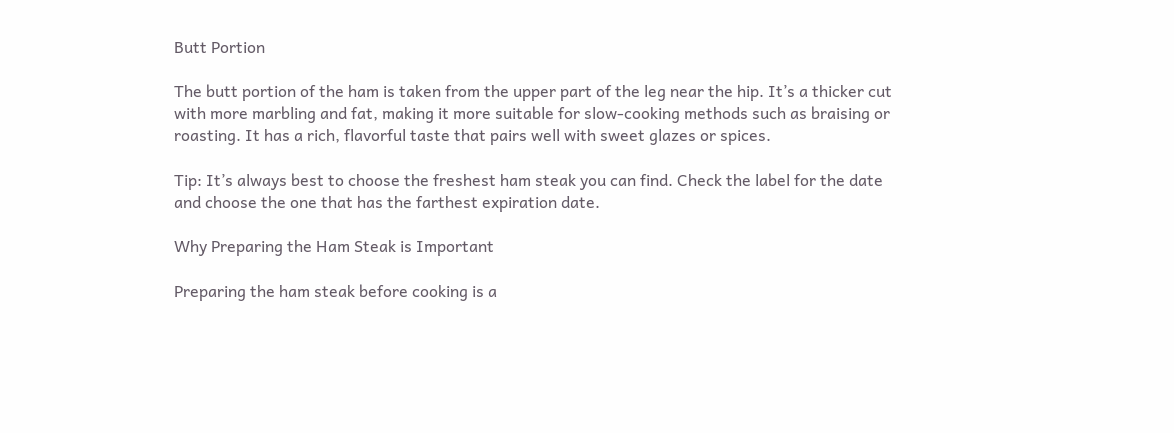Butt Portion

The butt portion of the ham is taken from the upper part of the leg near the hip. It’s a thicker cut with more marbling and fat, making it more suitable for slow-cooking methods such as braising or roasting. It has a rich, flavorful taste that pairs well with sweet glazes or spices.

Tip: It’s always best to choose the freshest ham steak you can find. Check the label for the date and choose the one that has the farthest expiration date.

Why Preparing the Ham Steak is Important

Preparing the ham steak before cooking is a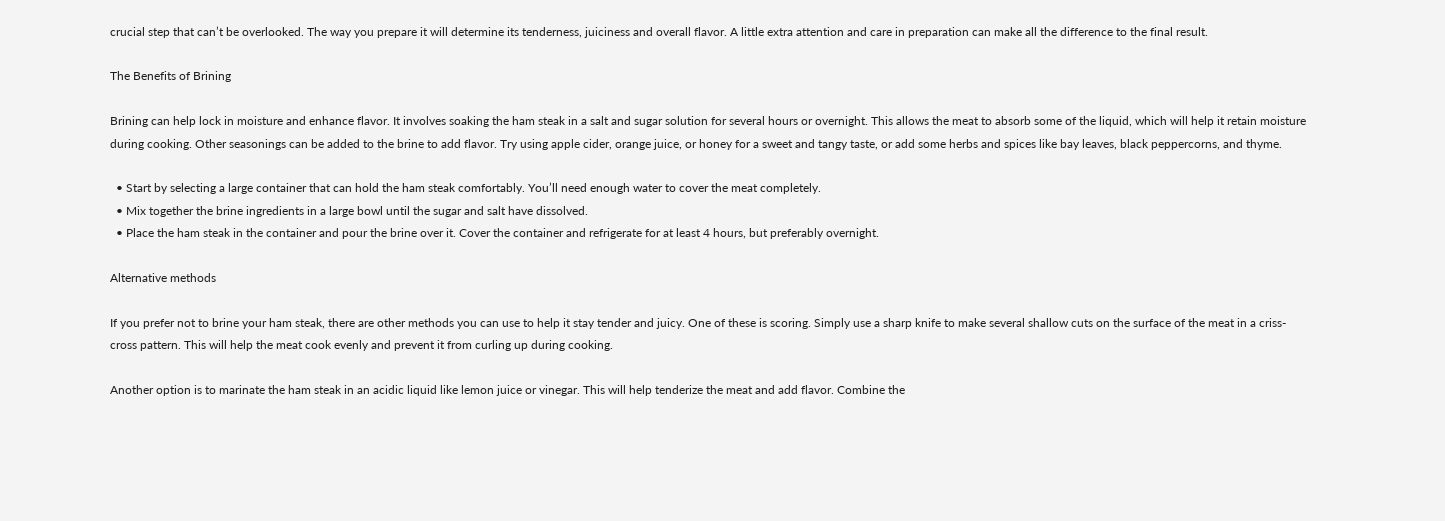crucial step that can’t be overlooked. The way you prepare it will determine its tenderness, juiciness and overall flavor. A little extra attention and care in preparation can make all the difference to the final result.

The Benefits of Brining

Brining can help lock in moisture and enhance flavor. It involves soaking the ham steak in a salt and sugar solution for several hours or overnight. This allows the meat to absorb some of the liquid, which will help it retain moisture during cooking. Other seasonings can be added to the brine to add flavor. Try using apple cider, orange juice, or honey for a sweet and tangy taste, or add some herbs and spices like bay leaves, black peppercorns, and thyme.

  • Start by selecting a large container that can hold the ham steak comfortably. You’ll need enough water to cover the meat completely.
  • Mix together the brine ingredients in a large bowl until the sugar and salt have dissolved.
  • Place the ham steak in the container and pour the brine over it. Cover the container and refrigerate for at least 4 hours, but preferably overnight.

Alternative methods

If you prefer not to brine your ham steak, there are other methods you can use to help it stay tender and juicy. One of these is scoring. Simply use a sharp knife to make several shallow cuts on the surface of the meat in a criss-cross pattern. This will help the meat cook evenly and prevent it from curling up during cooking.

Another option is to marinate the ham steak in an acidic liquid like lemon juice or vinegar. This will help tenderize the meat and add flavor. Combine the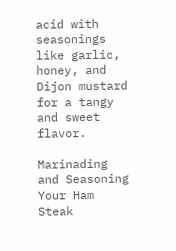acid with seasonings like garlic, honey, and Dijon mustard for a tangy and sweet flavor.

Marinading and Seasoning Your Ham Steak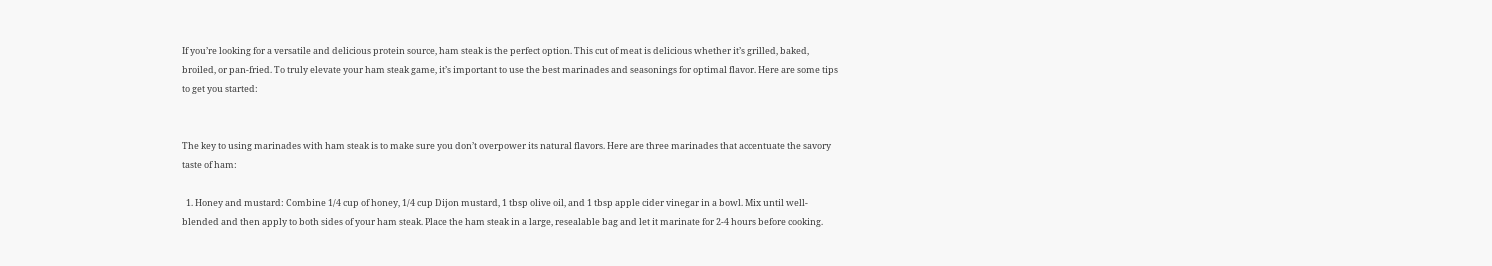If you’re looking for a versatile and delicious protein source, ham steak is the perfect option. This cut of meat is delicious whether it’s grilled, baked, broiled, or pan-fried. To truly elevate your ham steak game, it’s important to use the best marinades and seasonings for optimal flavor. Here are some tips to get you started:


The key to using marinades with ham steak is to make sure you don’t overpower its natural flavors. Here are three marinades that accentuate the savory taste of ham:

  1. Honey and mustard: Combine 1/4 cup of honey, 1/4 cup Dijon mustard, 1 tbsp olive oil, and 1 tbsp apple cider vinegar in a bowl. Mix until well-blended and then apply to both sides of your ham steak. Place the ham steak in a large, resealable bag and let it marinate for 2-4 hours before cooking.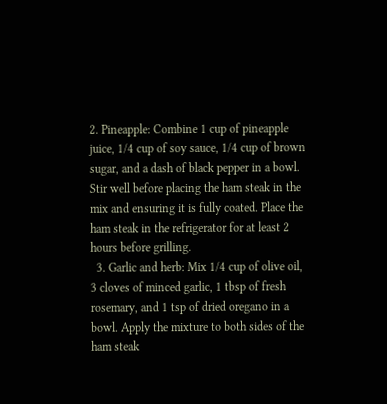2. Pineapple: Combine 1 cup of pineapple juice, 1/4 cup of soy sauce, 1/4 cup of brown sugar, and a dash of black pepper in a bowl. Stir well before placing the ham steak in the mix and ensuring it is fully coated. Place the ham steak in the refrigerator for at least 2 hours before grilling.
  3. Garlic and herb: Mix 1/4 cup of olive oil, 3 cloves of minced garlic, 1 tbsp of fresh rosemary, and 1 tsp of dried oregano in a bowl. Apply the mixture to both sides of the ham steak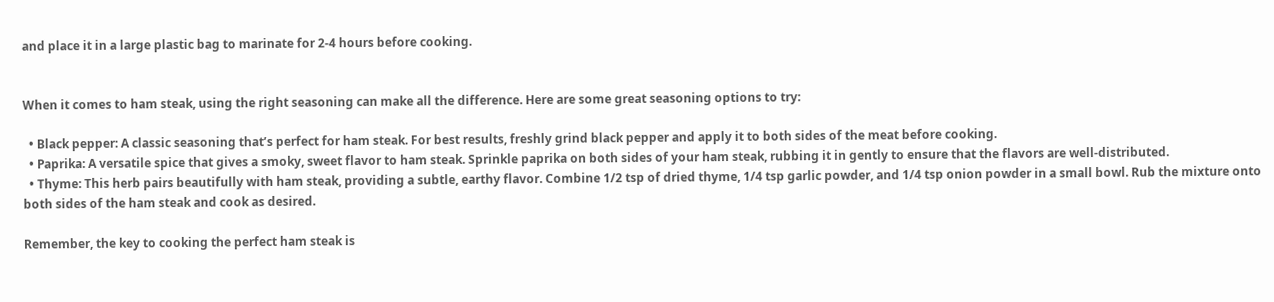and place it in a large plastic bag to marinate for 2-4 hours before cooking.


When it comes to ham steak, using the right seasoning can make all the difference. Here are some great seasoning options to try:

  • Black pepper: A classic seasoning that’s perfect for ham steak. For best results, freshly grind black pepper and apply it to both sides of the meat before cooking.
  • Paprika: A versatile spice that gives a smoky, sweet flavor to ham steak. Sprinkle paprika on both sides of your ham steak, rubbing it in gently to ensure that the flavors are well-distributed.
  • Thyme: This herb pairs beautifully with ham steak, providing a subtle, earthy flavor. Combine 1/2 tsp of dried thyme, 1/4 tsp garlic powder, and 1/4 tsp onion powder in a small bowl. Rub the mixture onto both sides of the ham steak and cook as desired.

Remember, the key to cooking the perfect ham steak is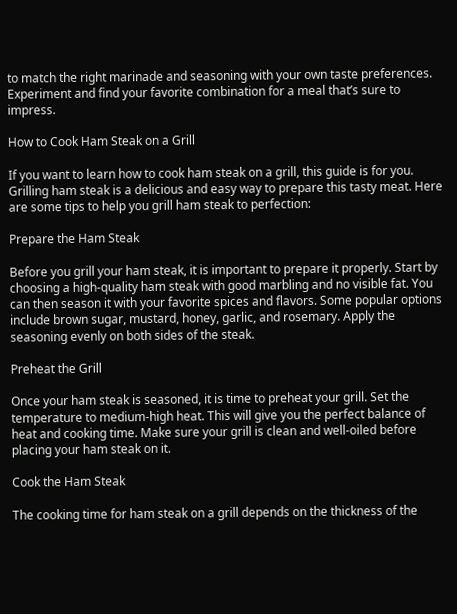to match the right marinade and seasoning with your own taste preferences. Experiment and find your favorite combination for a meal that’s sure to impress.

How to Cook Ham Steak on a Grill

If you want to learn how to cook ham steak on a grill, this guide is for you. Grilling ham steak is a delicious and easy way to prepare this tasty meat. Here are some tips to help you grill ham steak to perfection:

Prepare the Ham Steak

Before you grill your ham steak, it is important to prepare it properly. Start by choosing a high-quality ham steak with good marbling and no visible fat. You can then season it with your favorite spices and flavors. Some popular options include brown sugar, mustard, honey, garlic, and rosemary. Apply the seasoning evenly on both sides of the steak.

Preheat the Grill

Once your ham steak is seasoned, it is time to preheat your grill. Set the temperature to medium-high heat. This will give you the perfect balance of heat and cooking time. Make sure your grill is clean and well-oiled before placing your ham steak on it.

Cook the Ham Steak

The cooking time for ham steak on a grill depends on the thickness of the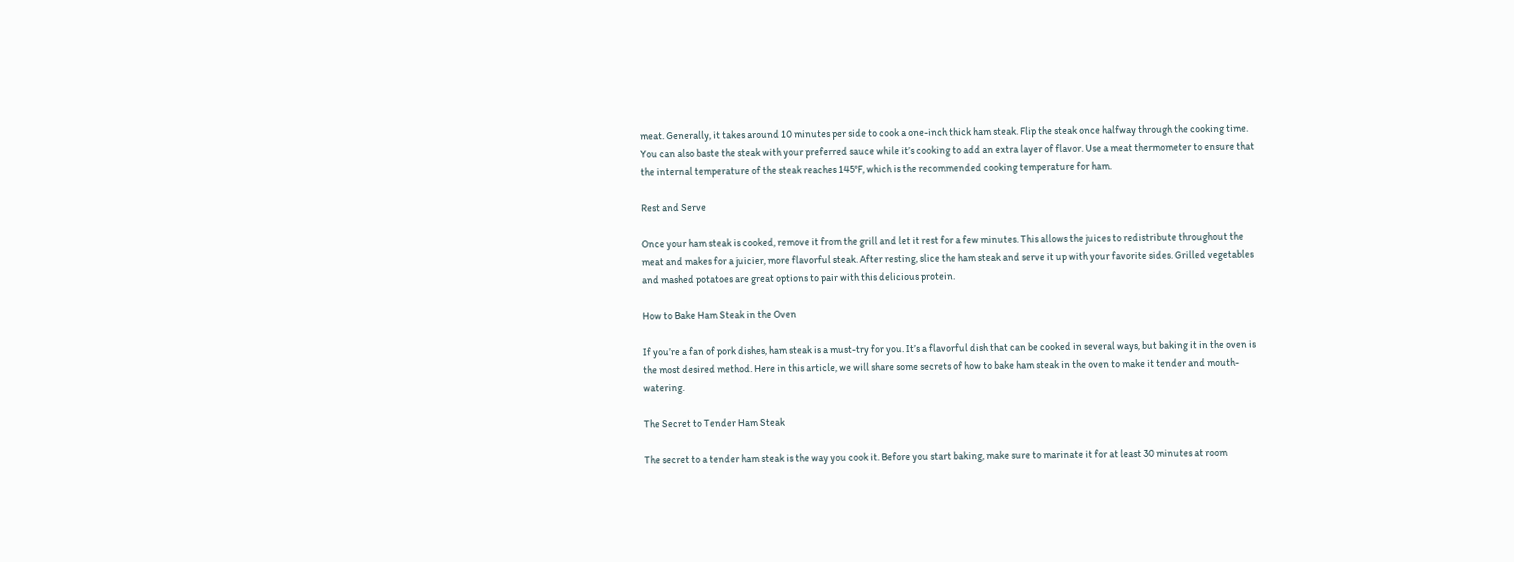meat. Generally, it takes around 10 minutes per side to cook a one-inch thick ham steak. Flip the steak once halfway through the cooking time. You can also baste the steak with your preferred sauce while it’s cooking to add an extra layer of flavor. Use a meat thermometer to ensure that the internal temperature of the steak reaches 145°F, which is the recommended cooking temperature for ham.

Rest and Serve

Once your ham steak is cooked, remove it from the grill and let it rest for a few minutes. This allows the juices to redistribute throughout the meat and makes for a juicier, more flavorful steak. After resting, slice the ham steak and serve it up with your favorite sides. Grilled vegetables and mashed potatoes are great options to pair with this delicious protein.

How to Bake Ham Steak in the Oven

If you’re a fan of pork dishes, ham steak is a must-try for you. It’s a flavorful dish that can be cooked in several ways, but baking it in the oven is the most desired method. Here in this article, we will share some secrets of how to bake ham steak in the oven to make it tender and mouth-watering.

The Secret to Tender Ham Steak

The secret to a tender ham steak is the way you cook it. Before you start baking, make sure to marinate it for at least 30 minutes at room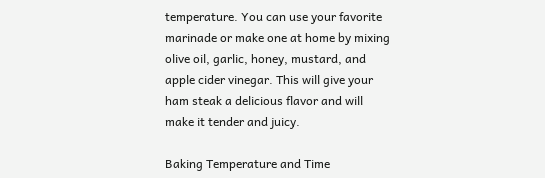temperature. You can use your favorite marinade or make one at home by mixing olive oil, garlic, honey, mustard, and apple cider vinegar. This will give your ham steak a delicious flavor and will make it tender and juicy.

Baking Temperature and Time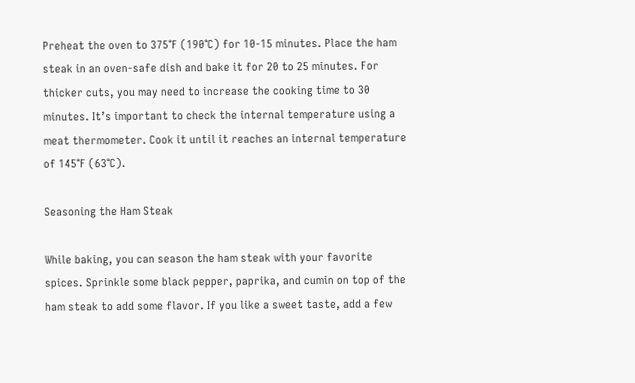Preheat the oven to 375°F (190°C) for 10-15 minutes. Place the ham steak in an oven-safe dish and bake it for 20 to 25 minutes. For thicker cuts, you may need to increase the cooking time to 30 minutes. It’s important to check the internal temperature using a meat thermometer. Cook it until it reaches an internal temperature of 145°F (63°C).

Seasoning the Ham Steak

While baking, you can season the ham steak with your favorite spices. Sprinkle some black pepper, paprika, and cumin on top of the ham steak to add some flavor. If you like a sweet taste, add a few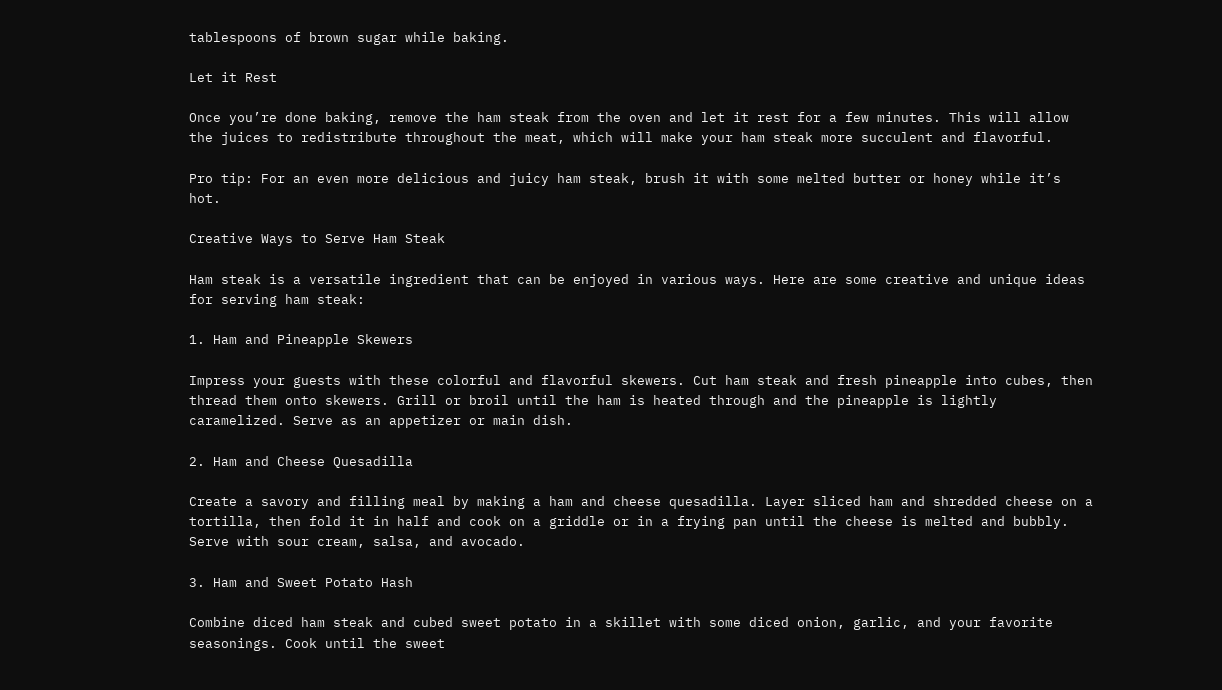tablespoons of brown sugar while baking.

Let it Rest

Once you’re done baking, remove the ham steak from the oven and let it rest for a few minutes. This will allow the juices to redistribute throughout the meat, which will make your ham steak more succulent and flavorful.

Pro tip: For an even more delicious and juicy ham steak, brush it with some melted butter or honey while it’s hot.

Creative Ways to Serve Ham Steak

Ham steak is a versatile ingredient that can be enjoyed in various ways. Here are some creative and unique ideas for serving ham steak:

1. Ham and Pineapple Skewers

Impress your guests with these colorful and flavorful skewers. Cut ham steak and fresh pineapple into cubes, then thread them onto skewers. Grill or broil until the ham is heated through and the pineapple is lightly caramelized. Serve as an appetizer or main dish.

2. Ham and Cheese Quesadilla

Create a savory and filling meal by making a ham and cheese quesadilla. Layer sliced ham and shredded cheese on a tortilla, then fold it in half and cook on a griddle or in a frying pan until the cheese is melted and bubbly. Serve with sour cream, salsa, and avocado.

3. Ham and Sweet Potato Hash

Combine diced ham steak and cubed sweet potato in a skillet with some diced onion, garlic, and your favorite seasonings. Cook until the sweet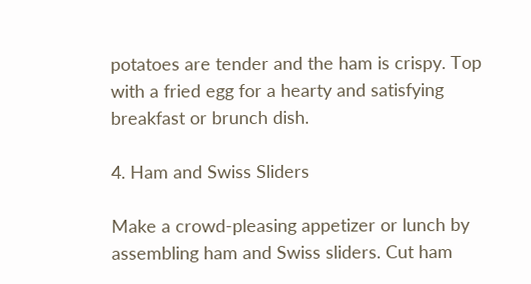potatoes are tender and the ham is crispy. Top with a fried egg for a hearty and satisfying breakfast or brunch dish.

4. Ham and Swiss Sliders

Make a crowd-pleasing appetizer or lunch by assembling ham and Swiss sliders. Cut ham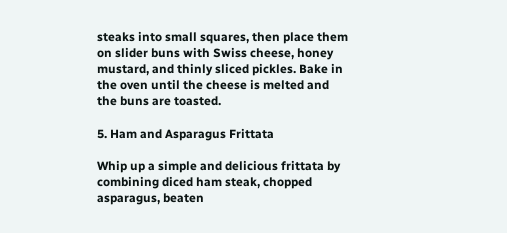steaks into small squares, then place them on slider buns with Swiss cheese, honey mustard, and thinly sliced pickles. Bake in the oven until the cheese is melted and the buns are toasted.

5. Ham and Asparagus Frittata

Whip up a simple and delicious frittata by combining diced ham steak, chopped asparagus, beaten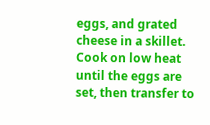eggs, and grated cheese in a skillet. Cook on low heat until the eggs are set, then transfer to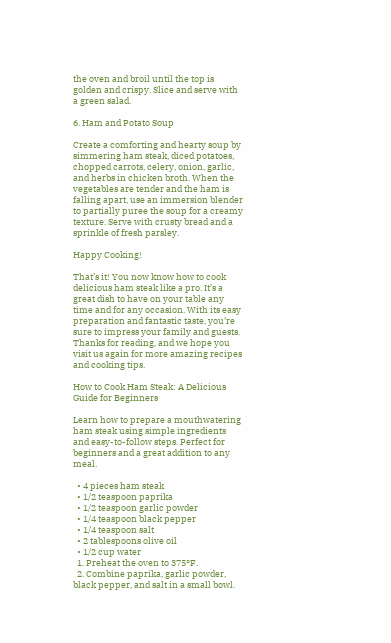the oven and broil until the top is golden and crispy. Slice and serve with a green salad.

6. Ham and Potato Soup

Create a comforting and hearty soup by simmering ham steak, diced potatoes, chopped carrots, celery, onion, garlic, and herbs in chicken broth. When the vegetables are tender and the ham is falling apart, use an immersion blender to partially puree the soup for a creamy texture. Serve with crusty bread and a sprinkle of fresh parsley.

Happy Cooking!

That’s it! You now know how to cook delicious ham steak like a pro. It’s a great dish to have on your table any time and for any occasion. With its easy preparation and fantastic taste, you’re sure to impress your family and guests. Thanks for reading, and we hope you visit us again for more amazing recipes and cooking tips.

How to Cook Ham Steak: A Delicious Guide for Beginners

Learn how to prepare a mouthwatering ham steak using simple ingredients and easy-to-follow steps. Perfect for beginners and a great addition to any meal.

  • 4 pieces ham steak
  • 1/2 teaspoon paprika
  • 1/2 teaspoon garlic powder
  • 1/4 teaspoon black pepper
  • 1/4 teaspoon salt
  • 2 tablespoons olive oil
  • 1/2 cup water
  1. Preheat the oven to 375°F.
  2. Combine paprika, garlic powder, black pepper, and salt in a small bowl.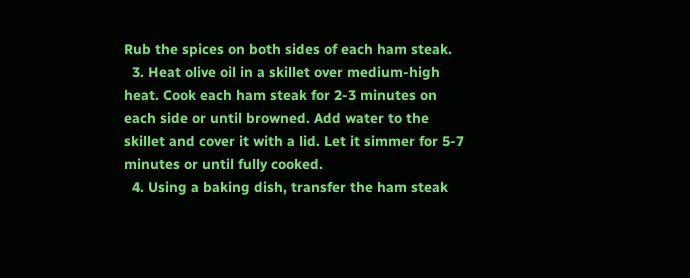Rub the spices on both sides of each ham steak.
  3. Heat olive oil in a skillet over medium-high heat. Cook each ham steak for 2-3 minutes on each side or until browned. Add water to the skillet and cover it with a lid. Let it simmer for 5-7 minutes or until fully cooked.
  4. Using a baking dish, transfer the ham steak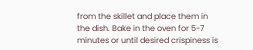from the skillet and place them in the dish. Bake in the oven for 5-7 minutes or until desired crispiness is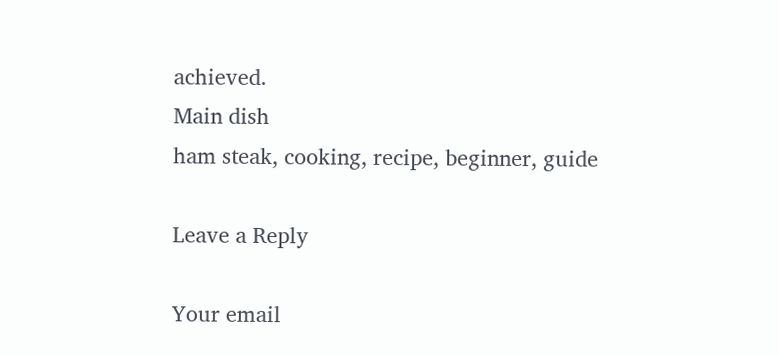achieved.
Main dish
ham steak, cooking, recipe, beginner, guide

Leave a Reply

Your email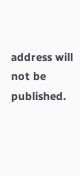address will not be published.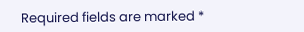Required fields are marked *